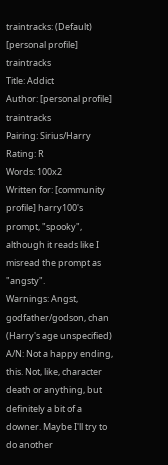traintracks: (Default)
[personal profile] traintracks
Title: Addict
Author: [personal profile] traintracks
Pairing: Sirius/Harry
Rating: R
Words: 100x2
Written for: [community profile] harry100's prompt, "spooky", although it reads like I misread the prompt as "angsty".
Warnings: Angst, godfather/godson, chan (Harry's age unspecified)
A/N: Not a happy ending, this. Not, like, character death or anything, but definitely a bit of a downer. Maybe I'll try to do another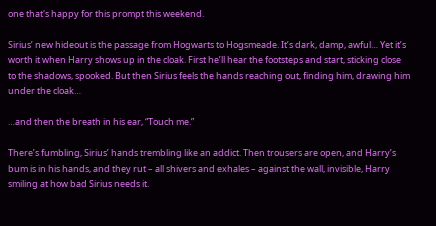one that's happy for this prompt this weekend.

Sirius’ new hideout is the passage from Hogwarts to Hogsmeade. It’s dark, damp, awful… Yet it’s worth it when Harry shows up in the cloak. First he’ll hear the footsteps and start, sticking close to the shadows, spooked. But then Sirius feels the hands reaching out, finding him, drawing him under the cloak…

…and then the breath in his ear, “Touch me.”

There’s fumbling, Sirius’ hands trembling like an addict. Then trousers are open, and Harry’s bum is in his hands, and they rut – all shivers and exhales – against the wall, invisible, Harry smiling at how bad Sirius needs it.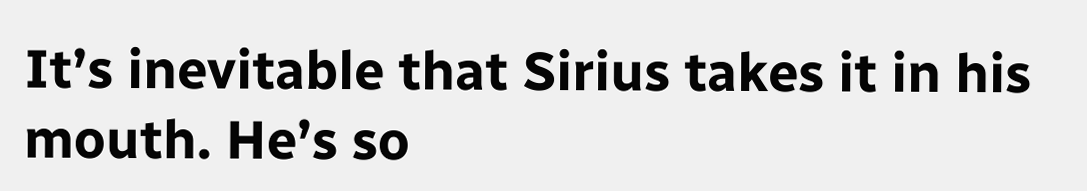It’s inevitable that Sirius takes it in his mouth. He’s so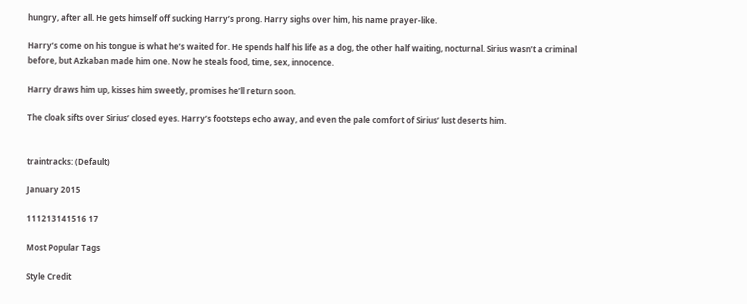hungry, after all. He gets himself off sucking Harry’s prong. Harry sighs over him, his name prayer-like.

Harry’s come on his tongue is what he’s waited for. He spends half his life as a dog, the other half waiting, nocturnal. Sirius wasn’t a criminal before, but Azkaban made him one. Now he steals food, time, sex, innocence.

Harry draws him up, kisses him sweetly, promises he’ll return soon.

The cloak sifts over Sirius’ closed eyes. Harry’s footsteps echo away, and even the pale comfort of Sirius’ lust deserts him.


traintracks: (Default)

January 2015

111213141516 17

Most Popular Tags

Style Credit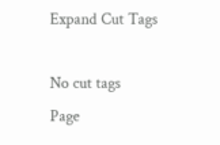Expand Cut Tags

No cut tags
Page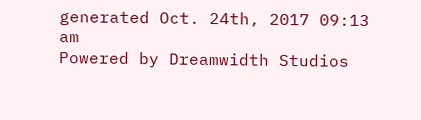generated Oct. 24th, 2017 09:13 am
Powered by Dreamwidth Studios